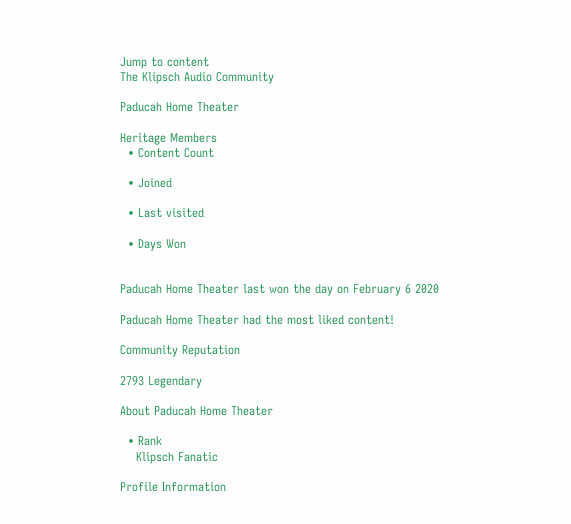Jump to content
The Klipsch Audio Community

Paducah Home Theater

Heritage Members
  • Content Count

  • Joined

  • Last visited

  • Days Won


Paducah Home Theater last won the day on February 6 2020

Paducah Home Theater had the most liked content!

Community Reputation

2793 Legendary

About Paducah Home Theater

  • Rank
    Klipsch Fanatic

Profile Information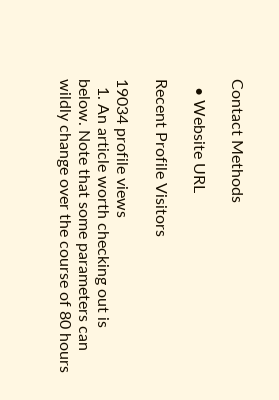Contact Methods

  • Website URL

Recent Profile Visitors

19034 profile views
  1. An article worth checking out is below. Note that some parameters can wildly change over the course of 80 hours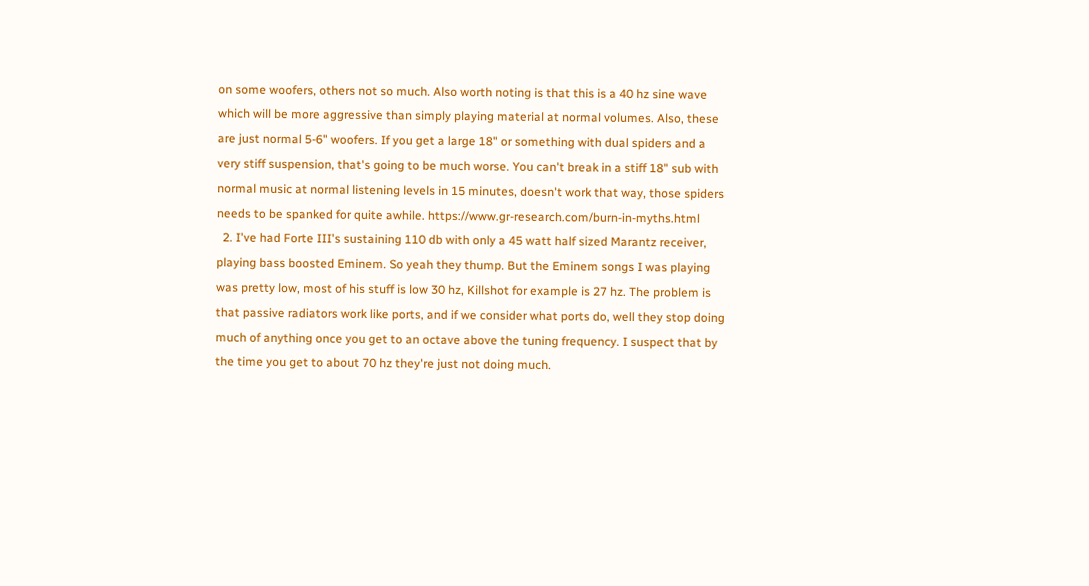on some woofers, others not so much. Also worth noting is that this is a 40 hz sine wave which will be more aggressive than simply playing material at normal volumes. Also, these are just normal 5-6" woofers. If you get a large 18" or something with dual spiders and a very stiff suspension, that's going to be much worse. You can't break in a stiff 18" sub with normal music at normal listening levels in 15 minutes, doesn't work that way, those spiders needs to be spanked for quite awhile. https://www.gr-research.com/burn-in-myths.html
  2. I've had Forte III's sustaining 110 db with only a 45 watt half sized Marantz receiver, playing bass boosted Eminem. So yeah they thump. But the Eminem songs I was playing was pretty low, most of his stuff is low 30 hz, Killshot for example is 27 hz. The problem is that passive radiators work like ports, and if we consider what ports do, well they stop doing much of anything once you get to an octave above the tuning frequency. I suspect that by the time you get to about 70 hz they're just not doing much.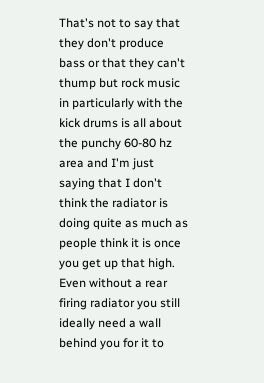That's not to say that they don't produce bass or that they can't thump but rock music in particularly with the kick drums is all about the punchy 60-80 hz area and I'm just saying that I don't think the radiator is doing quite as much as people think it is once you get up that high. Even without a rear firing radiator you still ideally need a wall behind you for it to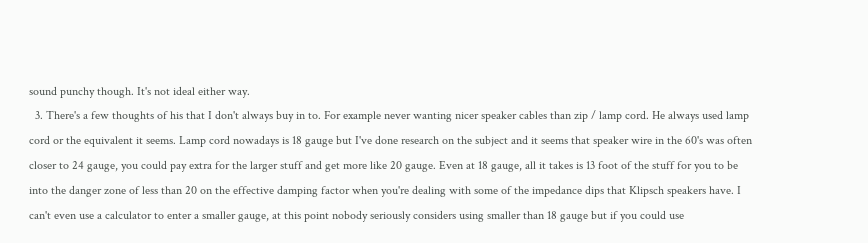sound punchy though. It's not ideal either way.
  3. There's a few thoughts of his that I don't always buy in to. For example never wanting nicer speaker cables than zip / lamp cord. He always used lamp cord or the equivalent it seems. Lamp cord nowadays is 18 gauge but I've done research on the subject and it seems that speaker wire in the 60's was often closer to 24 gauge, you could pay extra for the larger stuff and get more like 20 gauge. Even at 18 gauge, all it takes is 13 foot of the stuff for you to be into the danger zone of less than 20 on the effective damping factor when you're dealing with some of the impedance dips that Klipsch speakers have. I can't even use a calculator to enter a smaller gauge, at this point nobody seriously considers using smaller than 18 gauge but if you could use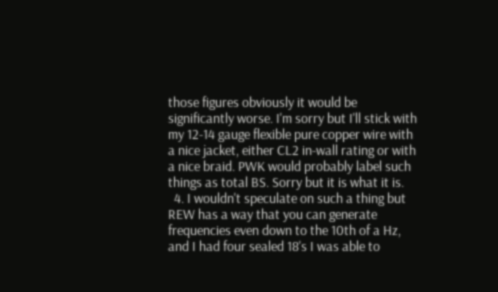those figures obviously it would be significantly worse. I'm sorry but I'll stick with my 12-14 gauge flexible pure copper wire with a nice jacket, either CL2 in-wall rating or with a nice braid. PWK would probably label such things as total BS. Sorry but it is what it is.
  4. I wouldn't speculate on such a thing but REW has a way that you can generate frequencies even down to the 10th of a Hz, and I had four sealed 18's I was able to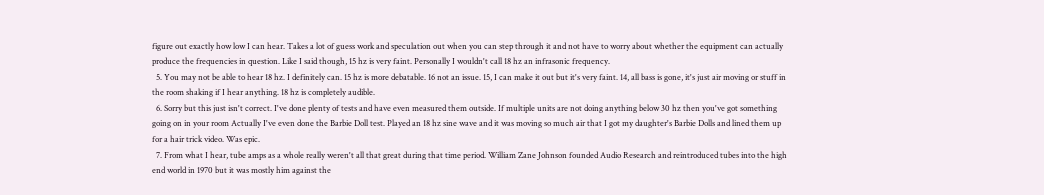figure out exactly how low I can hear. Takes a lot of guess work and speculation out when you can step through it and not have to worry about whether the equipment can actually produce the frequencies in question. Like I said though, 15 hz is very faint. Personally I wouldn't call 18 hz an infrasonic frequency.
  5. You may not be able to hear 18 hz. I definitely can. 15 hz is more debatable. 16 not an issue. 15, I can make it out but it's very faint. 14, all bass is gone, it's just air moving or stuff in the room shaking if I hear anything. 18 hz is completely audible.
  6. Sorry but this just isn't correct. I've done plenty of tests and have even measured them outside. If multiple units are not doing anything below 30 hz then you've got something going on in your room Actually I've even done the Barbie Doll test. Played an 18 hz sine wave and it was moving so much air that I got my daughter's Barbie Dolls and lined them up for a hair trick video. Was epic.
  7. From what I hear, tube amps as a whole really weren't all that great during that time period. William Zane Johnson founded Audio Research and reintroduced tubes into the high end world in 1970 but it was mostly him against the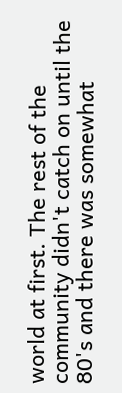world at first. The rest of the community didn't catch on until the 80's and there was somewhat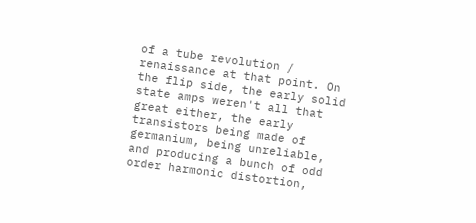of a tube revolution / renaissance at that point. On the flip side, the early solid state amps weren't all that great either, the early transistors being made of germanium, being unreliable, and producing a bunch of odd order harmonic distortion,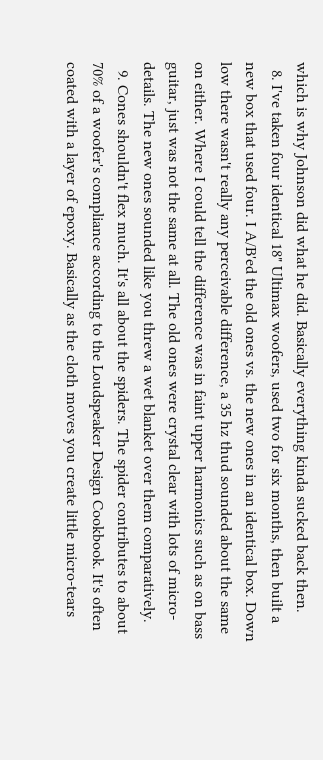which is why Johnson did what he did. Basically everything kinda sucked back then.
  8. I've taken four identical 18" Ultimax woofers, used two for six months, then built a new box that used four. I A/B'ed the old ones vs. the new ones in an identical box. Down low there wasn't really any perceivable difference, a 35 hz thud sounded about the same on either. Where I could tell the difference was in faint upper harmonics such as on bass guitar, just was not the same at all. The old ones were crystal clear with lots of micro-details. The new ones sounded like you threw a wet blanket over them comparatively.
  9. Cones shouldn't flex much. It's all about the spiders. The spider contributes to about 70% of a woofer's compliance according to the Loudspeaker Design Cookbook. It's often coated with a layer of epoxy. Basically as the cloth moves you create little micro-tears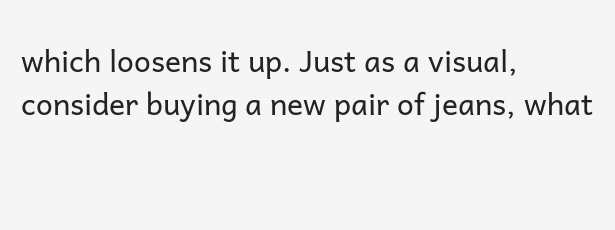which loosens it up. Just as a visual, consider buying a new pair of jeans, what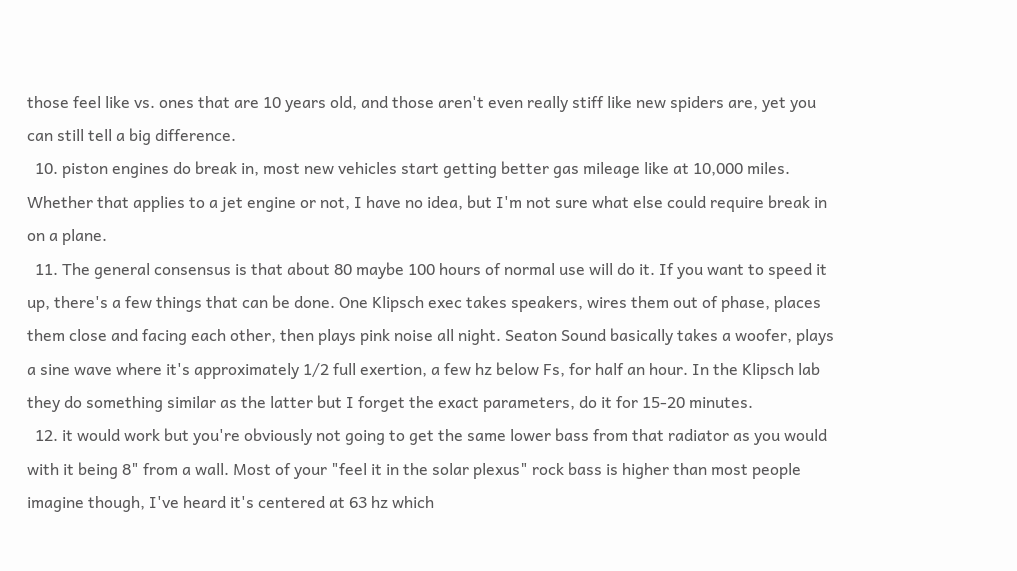those feel like vs. ones that are 10 years old, and those aren't even really stiff like new spiders are, yet you can still tell a big difference.
  10. piston engines do break in, most new vehicles start getting better gas mileage like at 10,000 miles. Whether that applies to a jet engine or not, I have no idea, but I'm not sure what else could require break in on a plane.
  11. The general consensus is that about 80 maybe 100 hours of normal use will do it. If you want to speed it up, there's a few things that can be done. One Klipsch exec takes speakers, wires them out of phase, places them close and facing each other, then plays pink noise all night. Seaton Sound basically takes a woofer, plays a sine wave where it's approximately 1/2 full exertion, a few hz below Fs, for half an hour. In the Klipsch lab they do something similar as the latter but I forget the exact parameters, do it for 15-20 minutes.
  12. it would work but you're obviously not going to get the same lower bass from that radiator as you would with it being 8" from a wall. Most of your "feel it in the solar plexus" rock bass is higher than most people imagine though, I've heard it's centered at 63 hz which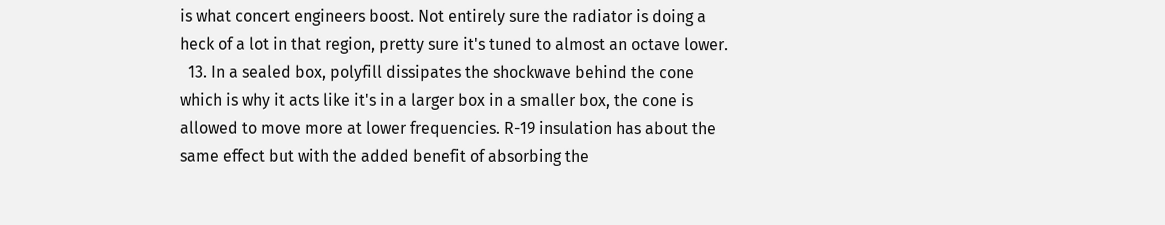is what concert engineers boost. Not entirely sure the radiator is doing a heck of a lot in that region, pretty sure it's tuned to almost an octave lower.
  13. In a sealed box, polyfill dissipates the shockwave behind the cone which is why it acts like it's in a larger box in a smaller box, the cone is allowed to move more at lower frequencies. R-19 insulation has about the same effect but with the added benefit of absorbing the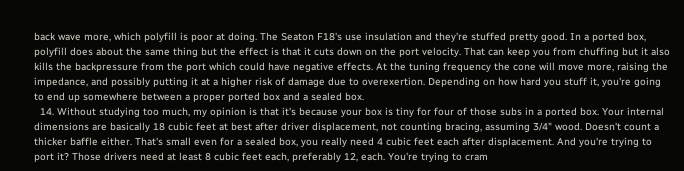back wave more, which polyfill is poor at doing. The Seaton F18's use insulation and they're stuffed pretty good. In a ported box, polyfill does about the same thing but the effect is that it cuts down on the port velocity. That can keep you from chuffing but it also kills the backpressure from the port which could have negative effects. At the tuning frequency the cone will move more, raising the impedance, and possibly putting it at a higher risk of damage due to overexertion. Depending on how hard you stuff it, you're going to end up somewhere between a proper ported box and a sealed box.
  14. Without studying too much, my opinion is that it's because your box is tiny for four of those subs in a ported box. Your internal dimensions are basically 18 cubic feet at best after driver displacement, not counting bracing, assuming 3/4" wood. Doesn't count a thicker baffle either. That's small even for a sealed box, you really need 4 cubic feet each after displacement. And you're trying to port it? Those drivers need at least 8 cubic feet each, preferably 12, each. You're trying to cram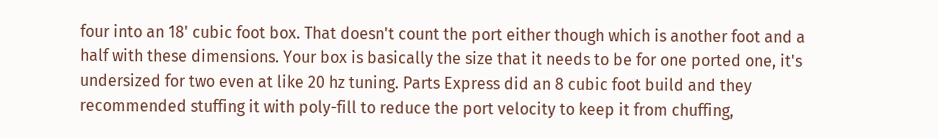four into an 18' cubic foot box. That doesn't count the port either though which is another foot and a half with these dimensions. Your box is basically the size that it needs to be for one ported one, it's undersized for two even at like 20 hz tuning. Parts Express did an 8 cubic foot build and they recommended stuffing it with poly-fill to reduce the port velocity to keep it from chuffing,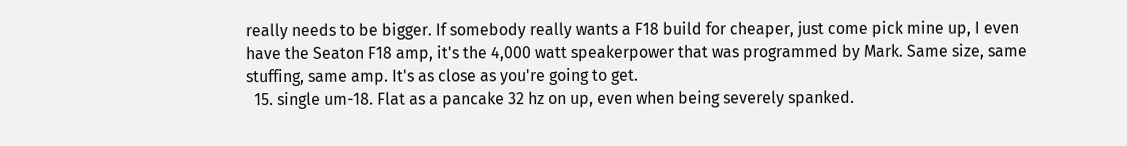really needs to be bigger. If somebody really wants a F18 build for cheaper, just come pick mine up, I even have the Seaton F18 amp, it's the 4,000 watt speakerpower that was programmed by Mark. Same size, same stuffing, same amp. It's as close as you're going to get.
  15. single um-18. Flat as a pancake 32 hz on up, even when being severely spanked.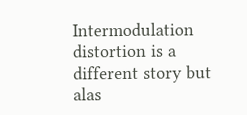Intermodulation distortion is a different story but alas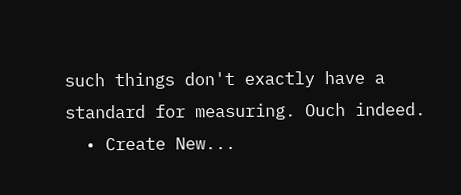such things don't exactly have a standard for measuring. Ouch indeed.
  • Create New...